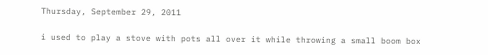Thursday, September 29, 2011

i used to play a stove with pots all over it while throwing a small boom box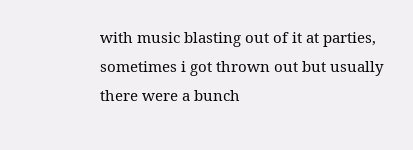with music blasting out of it at parties, sometimes i got thrown out but usually there were a bunch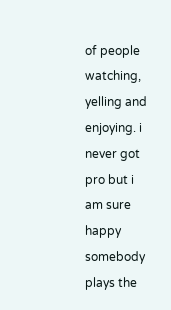of people watching, yelling and enjoying. i never got pro but i am sure happy somebody plays the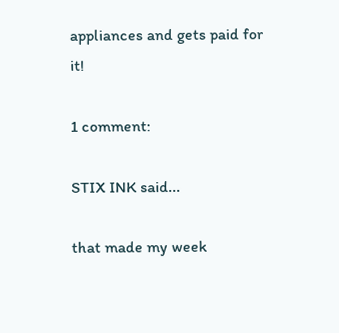appliances and gets paid for it!

1 comment:

STIX INK said...

that made my week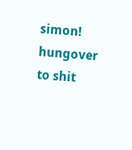simon! hungover to shit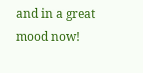and in a great mood now!